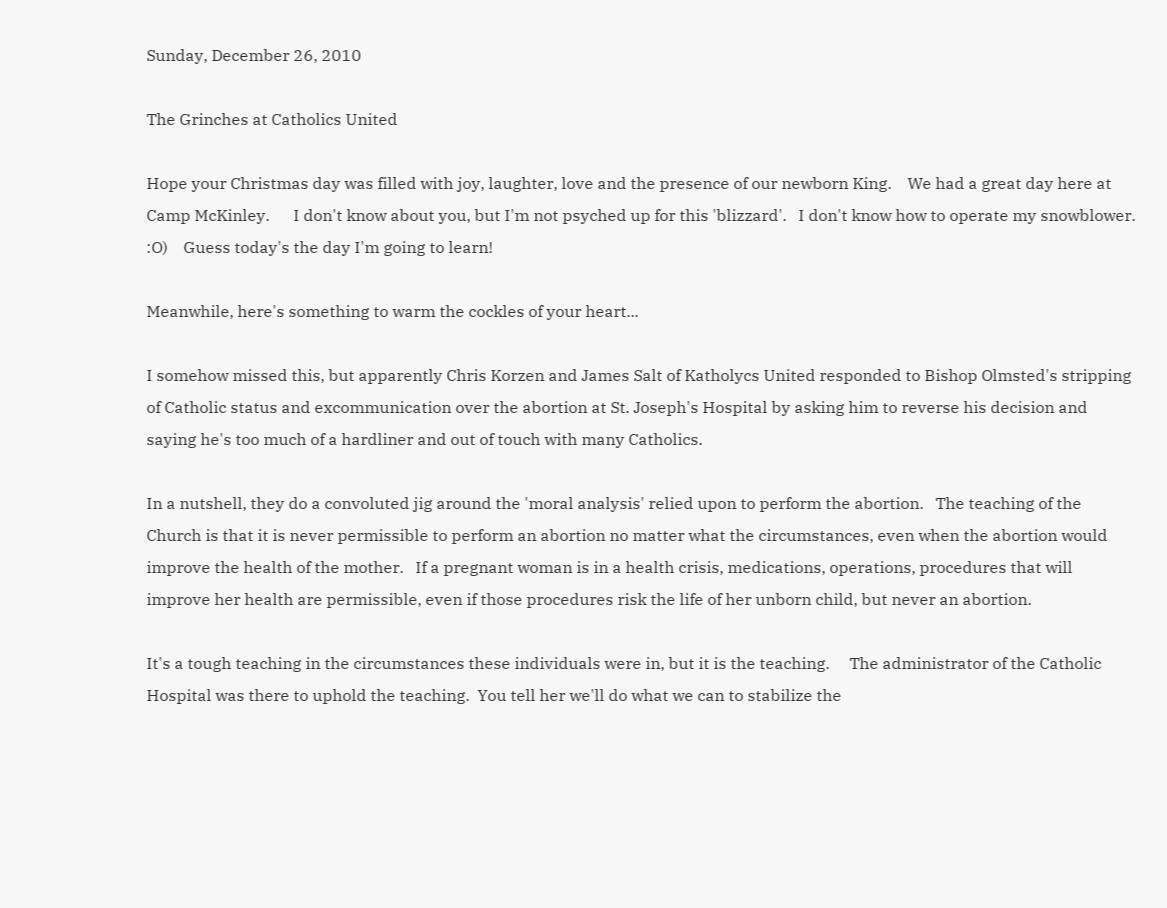Sunday, December 26, 2010

The Grinches at Catholics United

Hope your Christmas day was filled with joy, laughter, love and the presence of our newborn King.    We had a great day here at Camp McKinley.      I don't know about you, but I'm not psyched up for this 'blizzard'.   I don't know how to operate my snowblower.  :O)    Guess today's the day I'm going to learn!

Meanwhile, here's something to warm the cockles of your heart...

I somehow missed this, but apparently Chris Korzen and James Salt of Katholycs United responded to Bishop Olmsted's stripping of Catholic status and excommunication over the abortion at St. Joseph's Hospital by asking him to reverse his decision and saying he's too much of a hardliner and out of touch with many Catholics.

In a nutshell, they do a convoluted jig around the 'moral analysis' relied upon to perform the abortion.   The teaching of the Church is that it is never permissible to perform an abortion no matter what the circumstances, even when the abortion would improve the health of the mother.   If a pregnant woman is in a health crisis, medications, operations, procedures that will improve her health are permissible, even if those procedures risk the life of her unborn child, but never an abortion.

It's a tough teaching in the circumstances these individuals were in, but it is the teaching.     The administrator of the Catholic Hospital was there to uphold the teaching.  You tell her we'll do what we can to stabilize the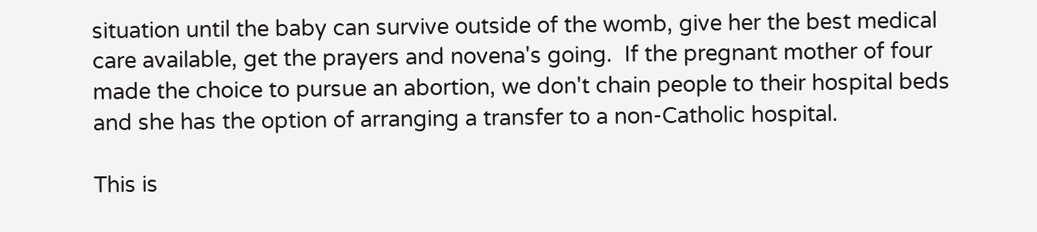situation until the baby can survive outside of the womb, give her the best medical care available, get the prayers and novena's going.  If the pregnant mother of four made the choice to pursue an abortion, we don't chain people to their hospital beds and she has the option of arranging a transfer to a non-Catholic hospital.

This is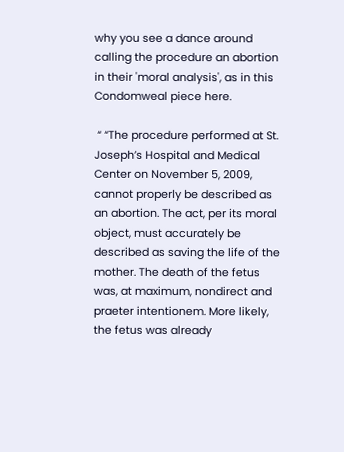why you see a dance around calling the procedure an abortion in their 'moral analysis', as in this Condomweal piece here.

 “ “The procedure performed at St. Joseph’s Hospital and Medical Center on November 5, 2009, cannot properly be described as an abortion. The act, per its moral object, must accurately be described as saving the life of the mother. The death of the fetus was, at maximum, nondirect and praeter intentionem. More likely, the fetus was already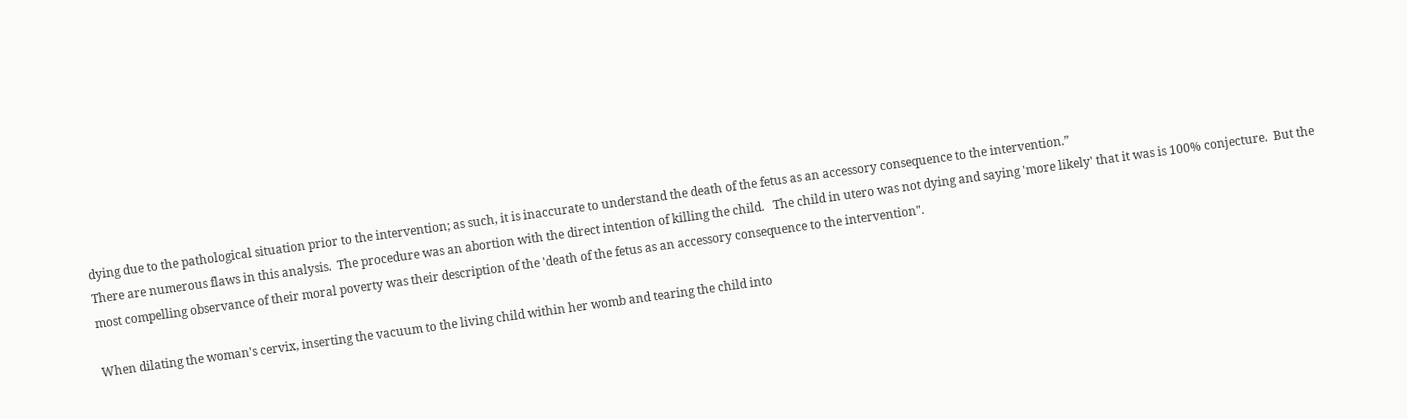dying due to the pathological situation prior to the intervention; as such, it is inaccurate to understand the death of the fetus as an accessory consequence to the intervention.”
There are numerous flaws in this analysis.  The procedure was an abortion with the direct intention of killing the child.   The child in utero was not dying and saying 'more likely' that it was is 100% conjecture.  But the most compelling observance of their moral poverty was their description of the 'death of the fetus as an accessory consequence to the intervention".

When dilating the woman's cervix, inserting the vacuum to the living child within her womb and tearing the child into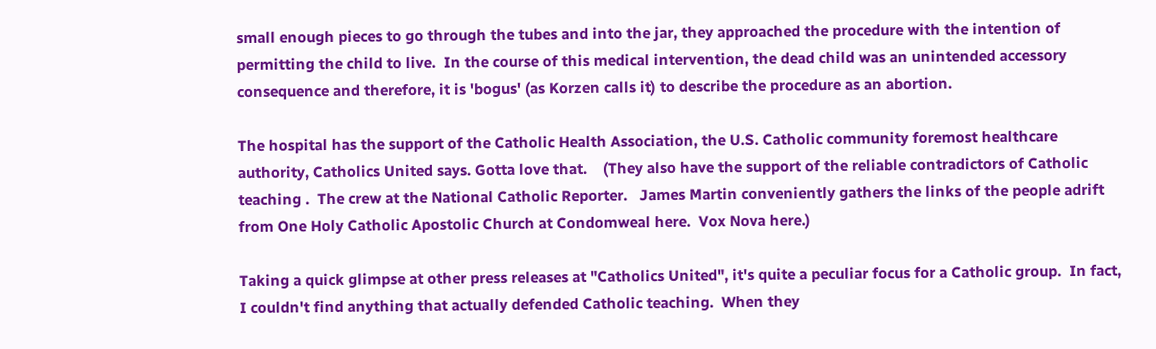small enough pieces to go through the tubes and into the jar, they approached the procedure with the intention of permitting the child to live.  In the course of this medical intervention, the dead child was an unintended accessory consequence and therefore, it is 'bogus' (as Korzen calls it) to describe the procedure as an abortion.

The hospital has the support of the Catholic Health Association, the U.S. Catholic community foremost healthcare authority, Catholics United says. Gotta love that.    (They also have the support of the reliable contradictors of Catholic teaching .  The crew at the National Catholic Reporter.   James Martin conveniently gathers the links of the people adrift from One Holy Catholic Apostolic Church at Condomweal here.  Vox Nova here.)

Taking a quick glimpse at other press releases at "Catholics United", it's quite a peculiar focus for a Catholic group.  In fact, I couldn't find anything that actually defended Catholic teaching.  When they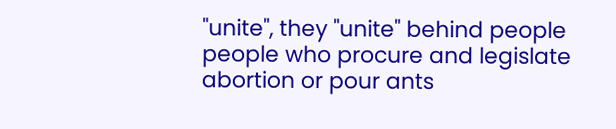"unite", they "unite" behind people people who procure and legislate abortion or pour ants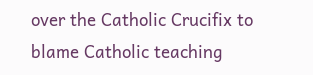over the Catholic Crucifix to blame Catholic teaching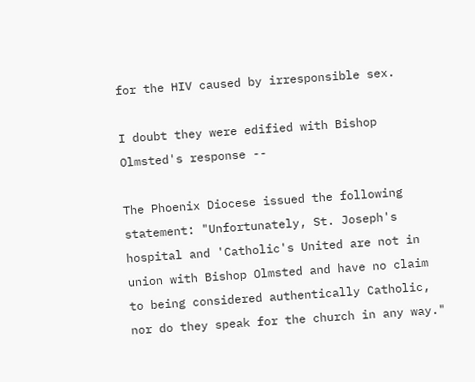for the HIV caused by irresponsible sex.

I doubt they were edified with Bishop Olmsted's response --

The Phoenix Diocese issued the following statement: "Unfortunately, St. Joseph's hospital and 'Catholic's United are not in union with Bishop Olmsted and have no claim to being considered authentically Catholic, nor do they speak for the church in any way."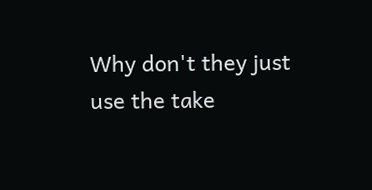Why don't they just use the take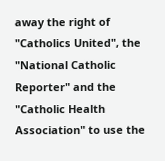away the right of "Catholics United", the "National Catholic Reporter" and the "Catholic Health Association" to use the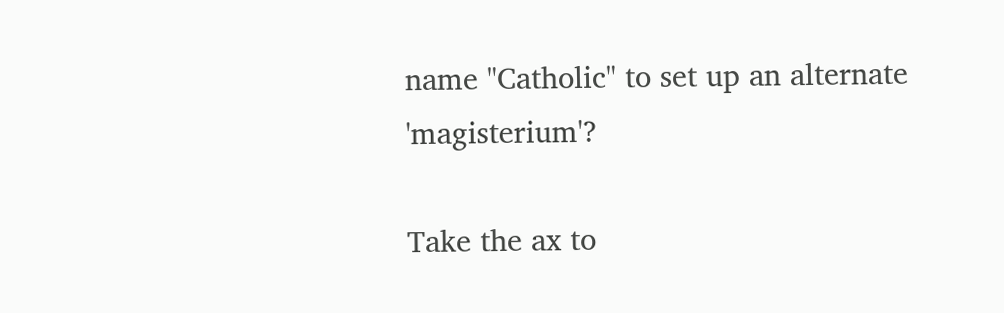name "Catholic" to set up an alternate 'magisterium'?

Take the ax to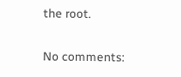the root.

No comments: